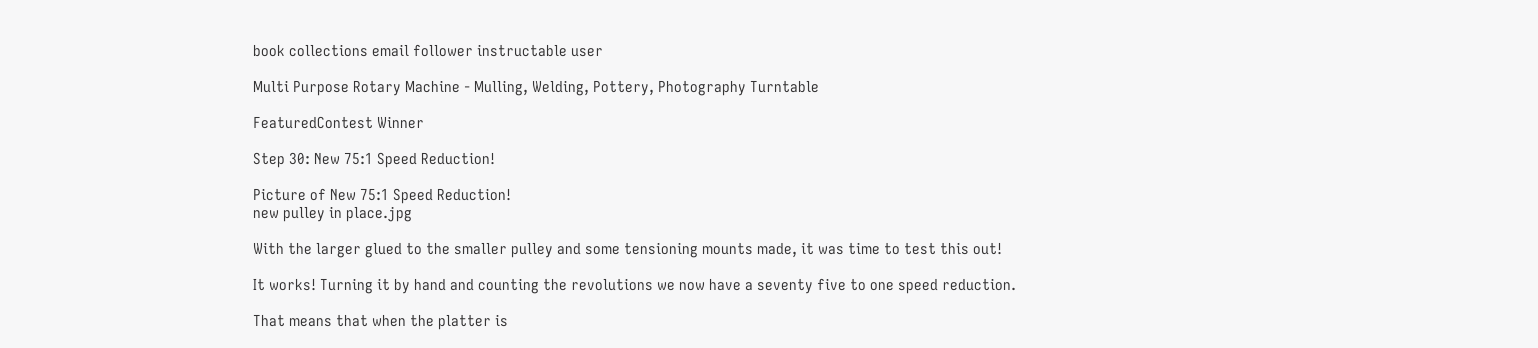book collections email follower instructable user

Multi Purpose Rotary Machine - Mulling, Welding, Pottery, Photography Turntable

FeaturedContest Winner

Step 30: New 75:1 Speed Reduction!

Picture of New 75:1 Speed Reduction!
new pulley in place.jpg

With the larger glued to the smaller pulley and some tensioning mounts made, it was time to test this out!

It works! Turning it by hand and counting the revolutions we now have a seventy five to one speed reduction.

That means that when the platter is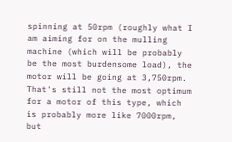spinning at 50rpm (roughly what I am aiming for on the mulling machine (which will be probably be the most burdensome load), the motor will be going at 3,750rpm. That's still not the most optimum for a motor of this type, which is probably more like 7000rpm, but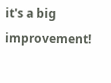it's a big improvement!